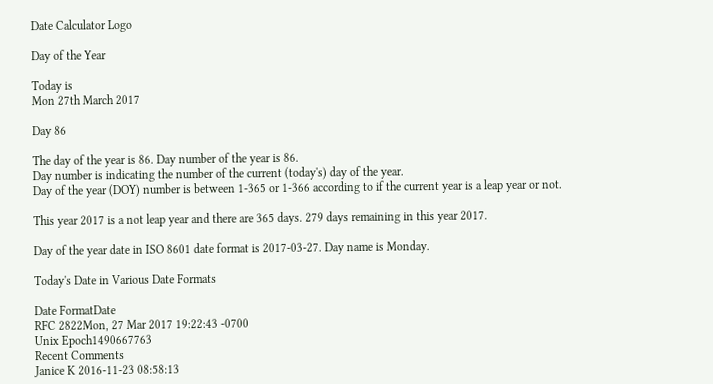Date Calculator Logo

Day of the Year

Today is
Mon 27th March 2017

Day 86

The day of the year is 86. Day number of the year is 86.
Day number is indicating the number of the current (today's) day of the year.
Day of the year (DOY) number is between 1-365 or 1-366 according to if the current year is a leap year or not.

This year 2017 is a not leap year and there are 365 days. 279 days remaining in this year 2017.

Day of the year date in ISO 8601 date format is 2017-03-27. Day name is Monday.

Today's Date in Various Date Formats

Date FormatDate
RFC 2822Mon, 27 Mar 2017 19:22:43 -0700
Unix Epoch1490667763
Recent Comments
Janice K 2016-11-23 08:58:13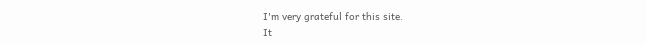I'm very grateful for this site.
It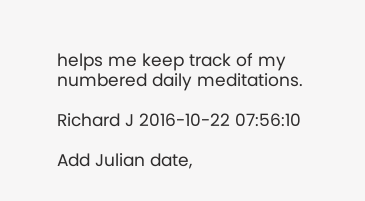helps me keep track of my
numbered daily meditations.

Richard J 2016-10-22 07:56:10

Add Julian date,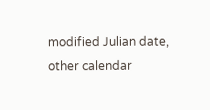modified Julian date, other calendar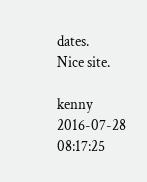dates.
Nice site.

kenny 2016-07-28 08:17:25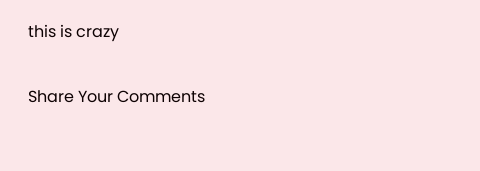this is crazy

Share Your Comments